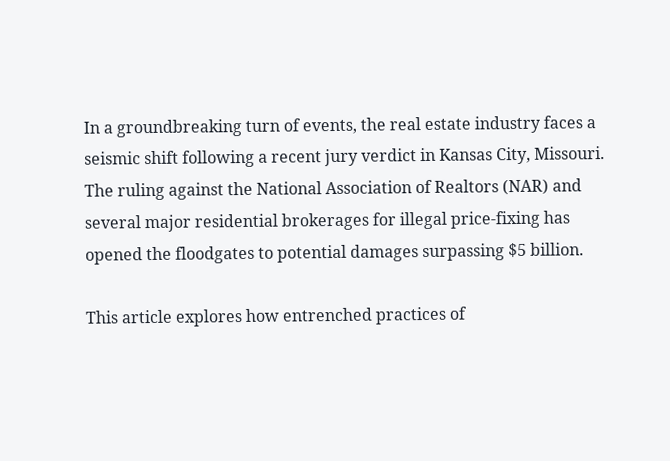In a groundbreaking turn of events, the real estate industry faces a seismic shift following a recent jury verdict in Kansas City, Missouri. The ruling against the National Association of Realtors (NAR) and several major residential brokerages for illegal price-fixing has opened the floodgates to potential damages surpassing $5 billion.

This article explores how entrenched practices of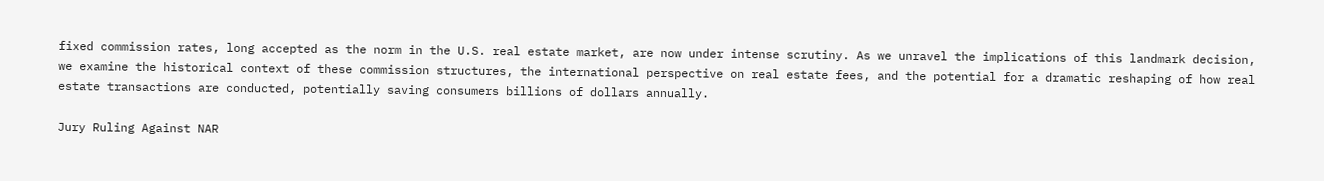fixed commission rates, long accepted as the norm in the U.S. real estate market, are now under intense scrutiny. As we unravel the implications of this landmark decision, we examine the historical context of these commission structures, the international perspective on real estate fees, and the potential for a dramatic reshaping of how real estate transactions are conducted, potentially saving consumers billions of dollars annually.

Jury Ruling Against NAR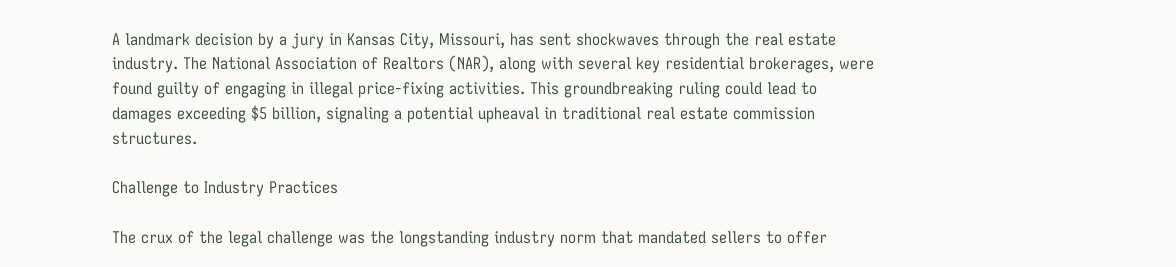A landmark decision by a jury in Kansas City, Missouri, has sent shockwaves through the real estate industry. The National Association of Realtors (NAR), along with several key residential brokerages, were found guilty of engaging in illegal price-fixing activities. This groundbreaking ruling could lead to damages exceeding $5 billion, signaling a potential upheaval in traditional real estate commission structures.

Challenge to Industry Practices

The crux of the legal challenge was the longstanding industry norm that mandated sellers to offer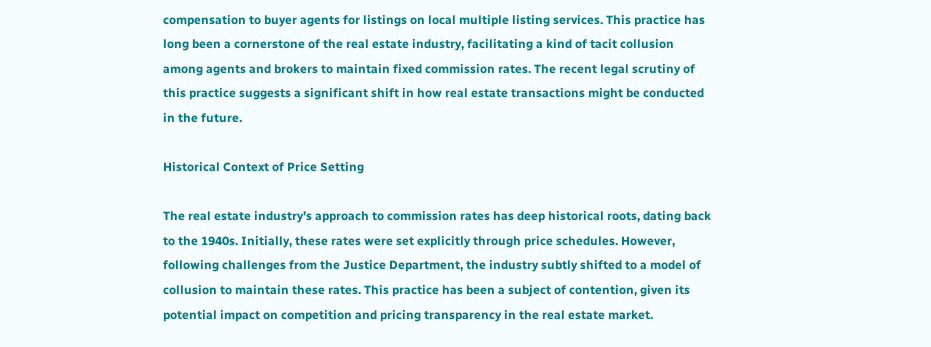compensation to buyer agents for listings on local multiple listing services. This practice has long been a cornerstone of the real estate industry, facilitating a kind of tacit collusion among agents and brokers to maintain fixed commission rates. The recent legal scrutiny of this practice suggests a significant shift in how real estate transactions might be conducted in the future.

Historical Context of Price Setting

The real estate industry’s approach to commission rates has deep historical roots, dating back to the 1940s. Initially, these rates were set explicitly through price schedules. However, following challenges from the Justice Department, the industry subtly shifted to a model of collusion to maintain these rates. This practice has been a subject of contention, given its potential impact on competition and pricing transparency in the real estate market.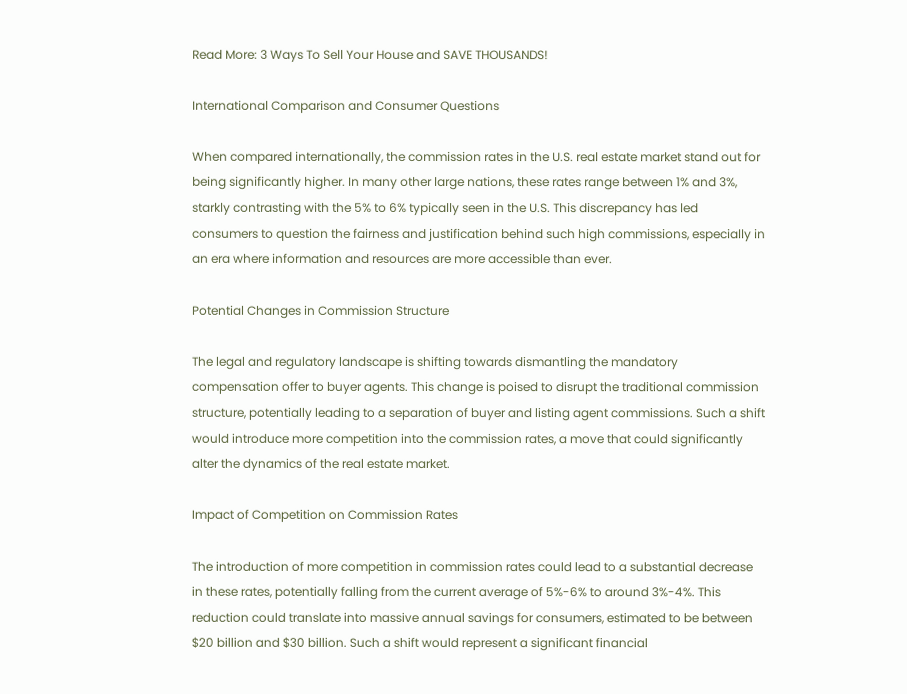Read More: 3 Ways To Sell Your House and SAVE THOUSANDS!

International Comparison and Consumer Questions

When compared internationally, the commission rates in the U.S. real estate market stand out for being significantly higher. In many other large nations, these rates range between 1% and 3%, starkly contrasting with the 5% to 6% typically seen in the U.S. This discrepancy has led consumers to question the fairness and justification behind such high commissions, especially in an era where information and resources are more accessible than ever.

Potential Changes in Commission Structure

The legal and regulatory landscape is shifting towards dismantling the mandatory compensation offer to buyer agents. This change is poised to disrupt the traditional commission structure, potentially leading to a separation of buyer and listing agent commissions. Such a shift would introduce more competition into the commission rates, a move that could significantly alter the dynamics of the real estate market.

Impact of Competition on Commission Rates

The introduction of more competition in commission rates could lead to a substantial decrease in these rates, potentially falling from the current average of 5%-6% to around 3%-4%. This reduction could translate into massive annual savings for consumers, estimated to be between $20 billion and $30 billion. Such a shift would represent a significant financial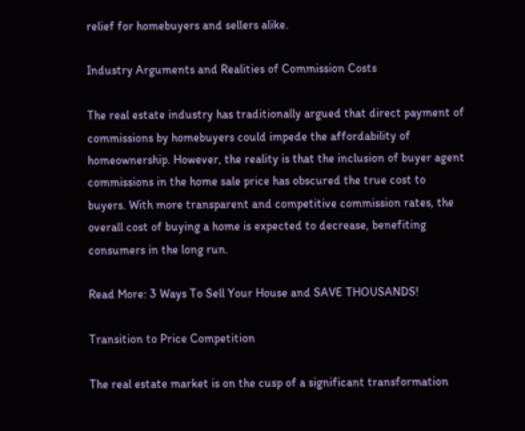relief for homebuyers and sellers alike.

Industry Arguments and Realities of Commission Costs

The real estate industry has traditionally argued that direct payment of commissions by homebuyers could impede the affordability of homeownership. However, the reality is that the inclusion of buyer agent commissions in the home sale price has obscured the true cost to buyers. With more transparent and competitive commission rates, the overall cost of buying a home is expected to decrease, benefiting consumers in the long run.

Read More: 3 Ways To Sell Your House and SAVE THOUSANDS!

Transition to Price Competition

The real estate market is on the cusp of a significant transformation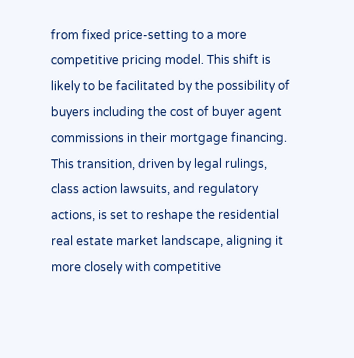from fixed price-setting to a more competitive pricing model. This shift is likely to be facilitated by the possibility of buyers including the cost of buyer agent commissions in their mortgage financing. This transition, driven by legal rulings, class action lawsuits, and regulatory actions, is set to reshape the residential real estate market landscape, aligning it more closely with competitive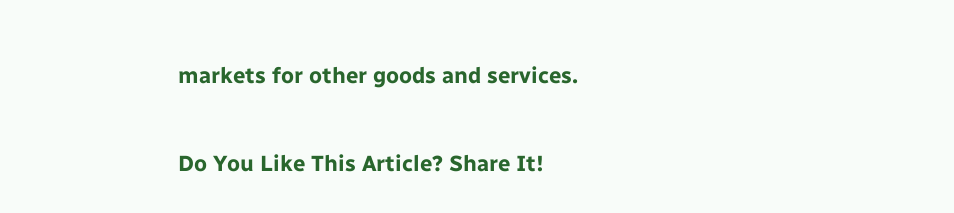markets for other goods and services.

Do You Like This Article? Share It!